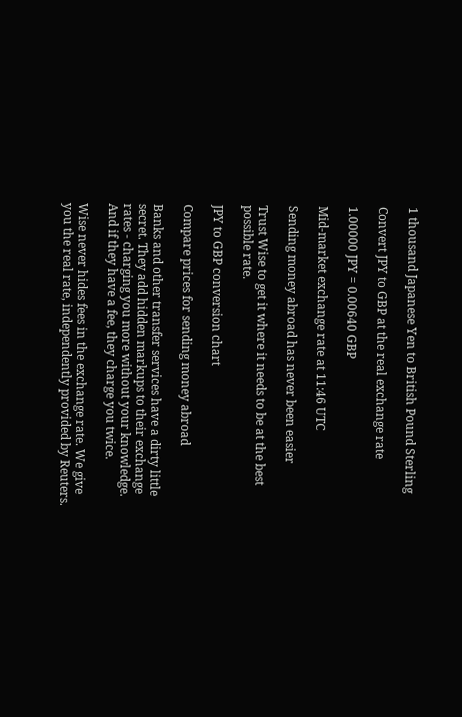1 thousand Japanese Yen to British Pound Sterling

Convert JPY to GBP at the real exchange rate

1.00000 JPY = 0.00640 GBP

Mid-market exchange rate at 11:46 UTC

Sending money abroad has never been easier

Trust Wise to get it where it needs to be at the best possible rate.

JPY to GBP conversion chart

Compare prices for sending money abroad

Banks and other transfer services have a dirty little secret. They add hidden markups to their exchange rates - charging you more without your knowledge. And if they have a fee, they charge you twice.

Wise never hides fees in the exchange rate. We give you the real rate, independently provided by Reuters.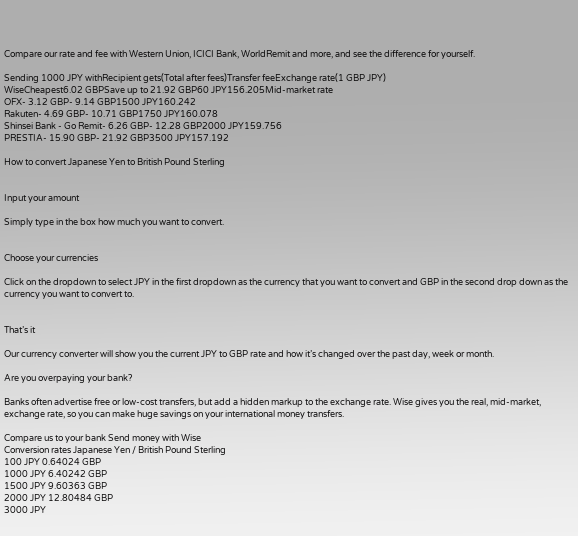Compare our rate and fee with Western Union, ICICI Bank, WorldRemit and more, and see the difference for yourself.

Sending 1000 JPY withRecipient gets(Total after fees)Transfer feeExchange rate(1 GBP JPY)
WiseCheapest6.02 GBPSave up to 21.92 GBP60 JPY156.205Mid-market rate
OFX- 3.12 GBP- 9.14 GBP1500 JPY160.242
Rakuten- 4.69 GBP- 10.71 GBP1750 JPY160.078
Shinsei Bank - Go Remit- 6.26 GBP- 12.28 GBP2000 JPY159.756
PRESTIA- 15.90 GBP- 21.92 GBP3500 JPY157.192

How to convert Japanese Yen to British Pound Sterling


Input your amount

Simply type in the box how much you want to convert.


Choose your currencies

Click on the dropdown to select JPY in the first dropdown as the currency that you want to convert and GBP in the second drop down as the currency you want to convert to.


That’s it

Our currency converter will show you the current JPY to GBP rate and how it’s changed over the past day, week or month.

Are you overpaying your bank?

Banks often advertise free or low-cost transfers, but add a hidden markup to the exchange rate. Wise gives you the real, mid-market, exchange rate, so you can make huge savings on your international money transfers.

Compare us to your bank Send money with Wise
Conversion rates Japanese Yen / British Pound Sterling
100 JPY 0.64024 GBP
1000 JPY 6.40242 GBP
1500 JPY 9.60363 GBP
2000 JPY 12.80484 GBP
3000 JPY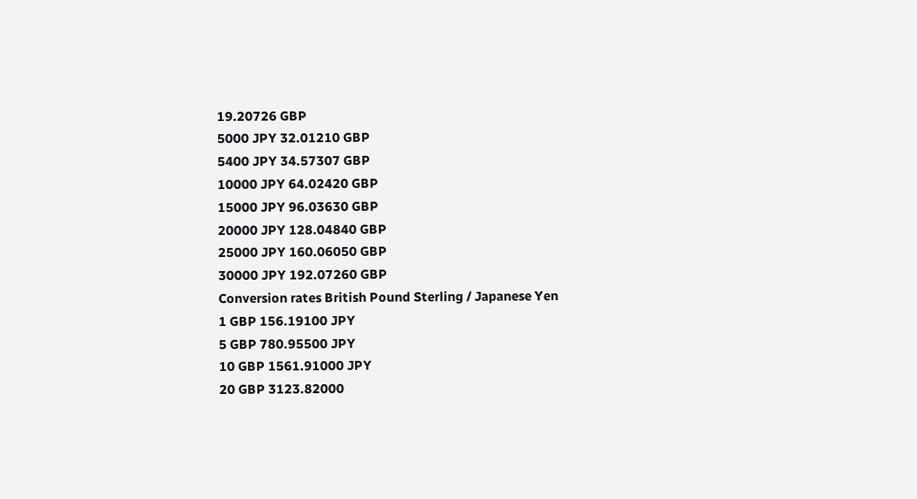19.20726 GBP
5000 JPY 32.01210 GBP
5400 JPY 34.57307 GBP
10000 JPY 64.02420 GBP
15000 JPY 96.03630 GBP
20000 JPY 128.04840 GBP
25000 JPY 160.06050 GBP
30000 JPY 192.07260 GBP
Conversion rates British Pound Sterling / Japanese Yen
1 GBP 156.19100 JPY
5 GBP 780.95500 JPY
10 GBP 1561.91000 JPY
20 GBP 3123.82000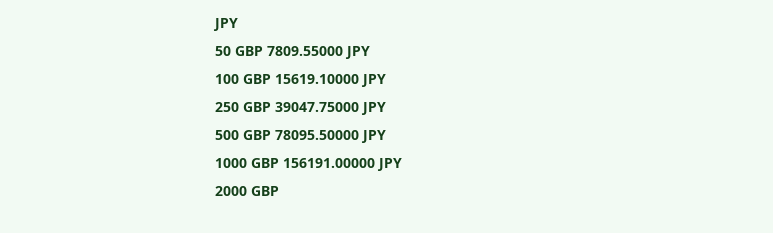JPY
50 GBP 7809.55000 JPY
100 GBP 15619.10000 JPY
250 GBP 39047.75000 JPY
500 GBP 78095.50000 JPY
1000 GBP 156191.00000 JPY
2000 GBP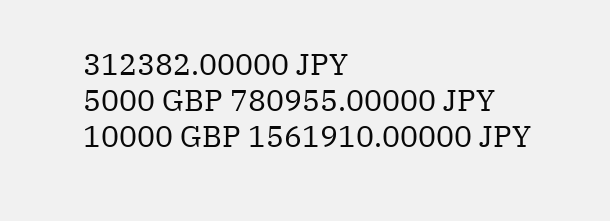312382.00000 JPY
5000 GBP 780955.00000 JPY
10000 GBP 1561910.00000 JPY